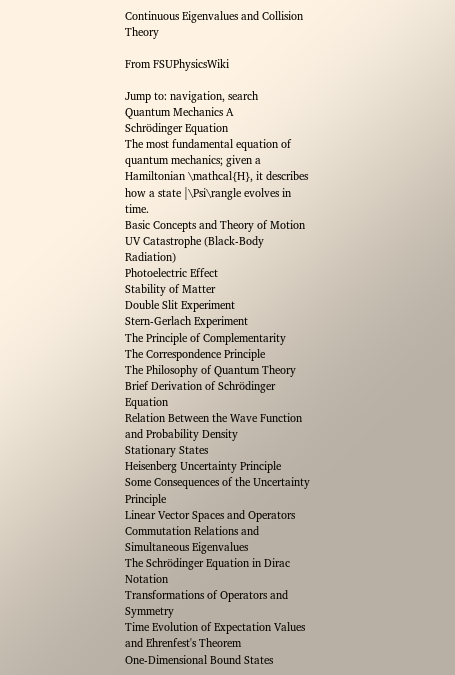Continuous Eigenvalues and Collision Theory

From FSUPhysicsWiki

Jump to: navigation, search
Quantum Mechanics A
Schrödinger Equation
The most fundamental equation of quantum mechanics; given a Hamiltonian \mathcal{H}, it describes how a state |\Psi\rangle evolves in time.
Basic Concepts and Theory of Motion
UV Catastrophe (Black-Body Radiation)
Photoelectric Effect
Stability of Matter
Double Slit Experiment
Stern-Gerlach Experiment
The Principle of Complementarity
The Correspondence Principle
The Philosophy of Quantum Theory
Brief Derivation of Schrödinger Equation
Relation Between the Wave Function and Probability Density
Stationary States
Heisenberg Uncertainty Principle
Some Consequences of the Uncertainty Principle
Linear Vector Spaces and Operators
Commutation Relations and Simultaneous Eigenvalues
The Schrödinger Equation in Dirac Notation
Transformations of Operators and Symmetry
Time Evolution of Expectation Values and Ehrenfest's Theorem
One-Dimensional Bound States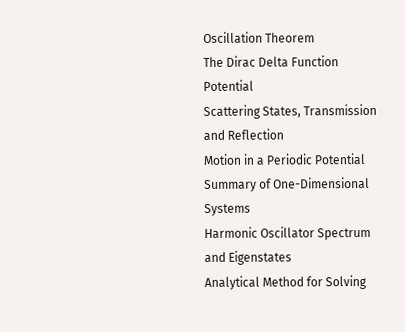Oscillation Theorem
The Dirac Delta Function Potential
Scattering States, Transmission and Reflection
Motion in a Periodic Potential
Summary of One-Dimensional Systems
Harmonic Oscillator Spectrum and Eigenstates
Analytical Method for Solving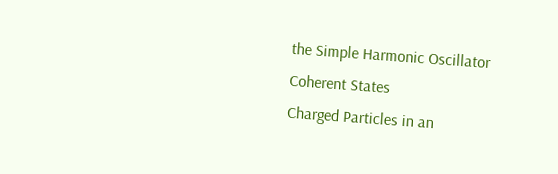the Simple Harmonic Oscillator
Coherent States
Charged Particles in an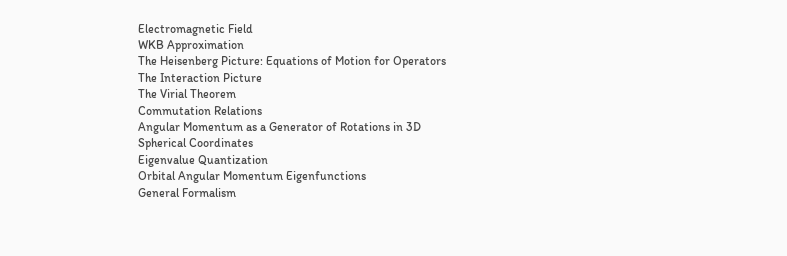Electromagnetic Field
WKB Approximation
The Heisenberg Picture: Equations of Motion for Operators
The Interaction Picture
The Virial Theorem
Commutation Relations
Angular Momentum as a Generator of Rotations in 3D
Spherical Coordinates
Eigenvalue Quantization
Orbital Angular Momentum Eigenfunctions
General Formalism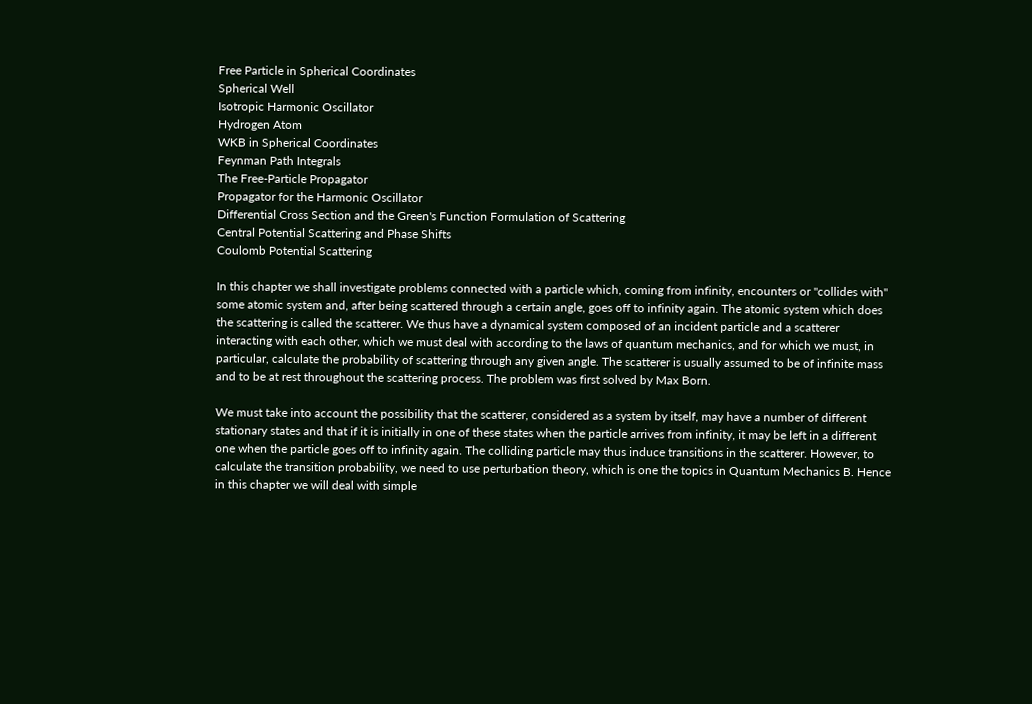Free Particle in Spherical Coordinates
Spherical Well
Isotropic Harmonic Oscillator
Hydrogen Atom
WKB in Spherical Coordinates
Feynman Path Integrals
The Free-Particle Propagator
Propagator for the Harmonic Oscillator
Differential Cross Section and the Green's Function Formulation of Scattering
Central Potential Scattering and Phase Shifts
Coulomb Potential Scattering

In this chapter we shall investigate problems connected with a particle which, coming from infinity, encounters or "collides with" some atomic system and, after being scattered through a certain angle, goes off to infinity again. The atomic system which does the scattering is called the scatterer. We thus have a dynamical system composed of an incident particle and a scatterer interacting with each other, which we must deal with according to the laws of quantum mechanics, and for which we must, in particular, calculate the probability of scattering through any given angle. The scatterer is usually assumed to be of infinite mass and to be at rest throughout the scattering process. The problem was first solved by Max Born.

We must take into account the possibility that the scatterer, considered as a system by itself, may have a number of different stationary states and that if it is initially in one of these states when the particle arrives from infinity, it may be left in a different one when the particle goes off to infinity again. The colliding particle may thus induce transitions in the scatterer. However, to calculate the transition probability, we need to use perturbation theory, which is one the topics in Quantum Mechanics B. Hence in this chapter we will deal with simple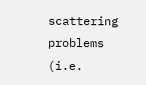scattering problems (i.e.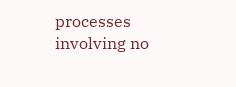processes involving no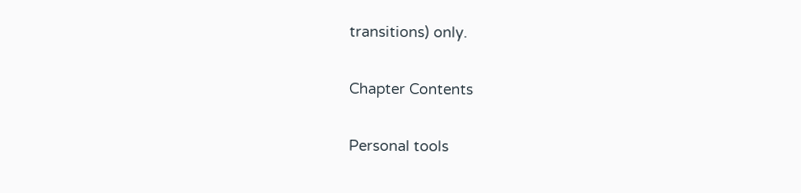transitions) only.

Chapter Contents

Personal tools